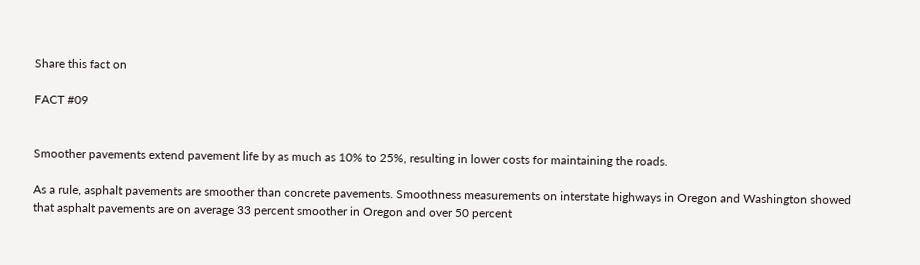Share this fact on

FACT #09


Smoother pavements extend pavement life by as much as 10% to 25%, resulting in lower costs for maintaining the roads.

As a rule, asphalt pavements are smoother than concrete pavements. Smoothness measurements on interstate highways in Oregon and Washington showed that asphalt pavements are on average 33 percent smoother in Oregon and over 50 percent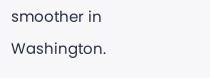smoother in Washington.